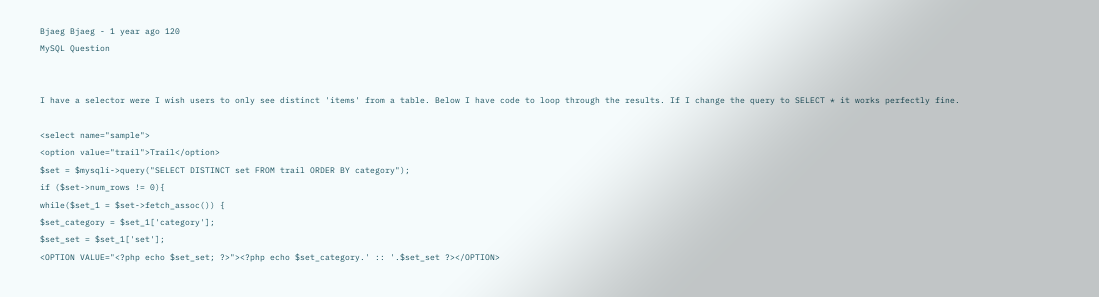Bjaeg Bjaeg - 1 year ago 120
MySQL Question


I have a selector were I wish users to only see distinct 'items' from a table. Below I have code to loop through the results. If I change the query to SELECT * it works perfectly fine.

<select name="sample">
<option value="trail">Trail</option>
$set = $mysqli->query("SELECT DISTINCT set FROM trail ORDER BY category");
if ($set->num_rows != 0){
while($set_1 = $set->fetch_assoc()) {
$set_category = $set_1['category'];
$set_set = $set_1['set'];
<OPTION VALUE="<?php echo $set_set; ?>"><?php echo $set_category.' :: '.$set_set ?></OPTION>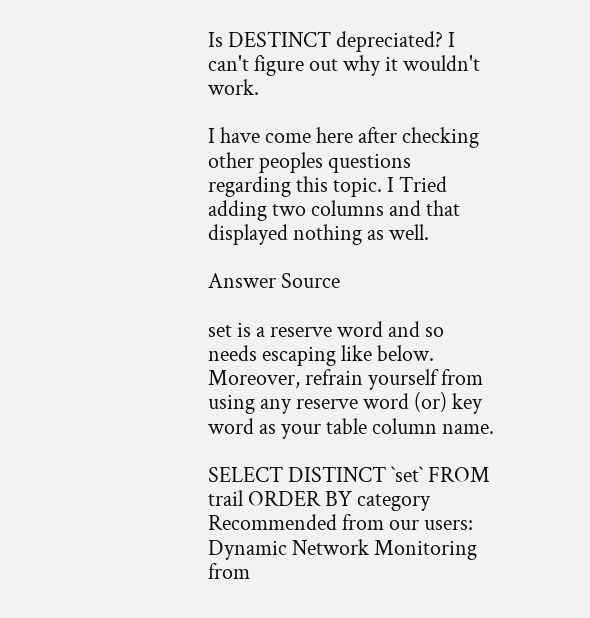Is DESTINCT depreciated? I can't figure out why it wouldn't work.

I have come here after checking other peoples questions regarding this topic. I Tried adding two columns and that displayed nothing as well.

Answer Source

set is a reserve word and so needs escaping like below. Moreover, refrain yourself from using any reserve word (or) key word as your table column name.

SELECT DISTINCT `set` FROM trail ORDER BY category
Recommended from our users: Dynamic Network Monitoring from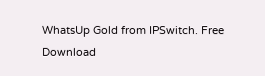WhatsUp Gold from IPSwitch. Free Download